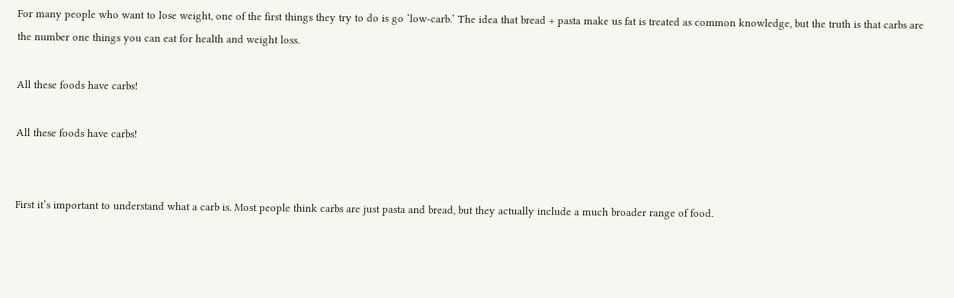For many people who want to lose weight, one of the first things they try to do is go ‘low-carb.’ The idea that bread + pasta make us fat is treated as common knowledge, but the truth is that carbs are the number one things you can eat for health and weight loss.

All these foods have carbs!

All these foods have carbs!


First it’s important to understand what a carb is. Most people think carbs are just pasta and bread, but they actually include a much broader range of food.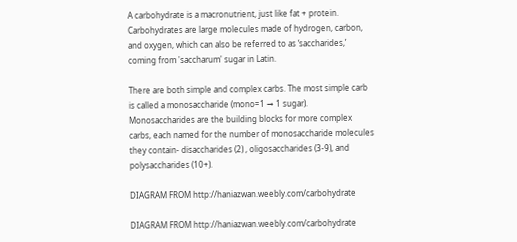A carbohydrate is a macronutrient, just like fat + protein. Carbohydrates are large molecules made of hydrogen, carbon, and oxygen, which can also be referred to as ‘saccharides,’  coming from 'saccharum' sugar in Latin.

There are both simple and complex carbs. The most simple carb is called a monosaccharide (mono=1 → 1 sugar). Monosaccharides are the building blocks for more complex carbs, each named for the number of monosaccharide molecules they contain- disaccharides (2) , oligosaccharides (3-9), and polysaccharides (10+).

DIAGRAM FROM http://haniazwan.weebly.com/carbohydrate

DIAGRAM FROM http://haniazwan.weebly.com/carbohydrate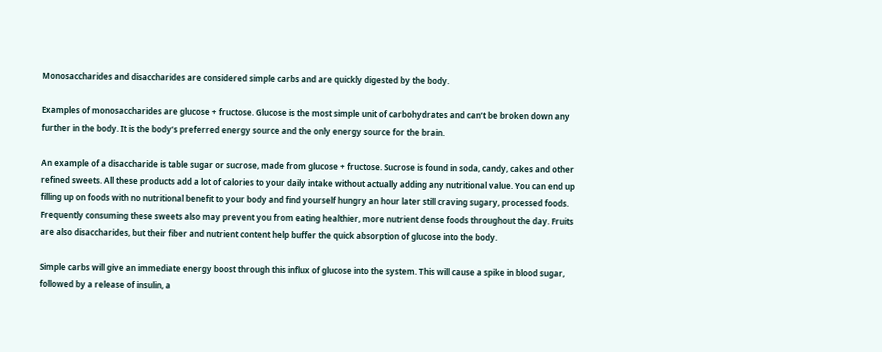Monosaccharides and disaccharides are considered simple carbs and are quickly digested by the body.

Examples of monosaccharides are glucose + fructose. Glucose is the most simple unit of carbohydrates and can’t be broken down any further in the body. It is the body’s preferred energy source and the only energy source for the brain.

An example of a disaccharide is table sugar or sucrose, made from glucose + fructose. Sucrose is found in soda, candy, cakes and other refined sweets. All these products add a lot of calories to your daily intake without actually adding any nutritional value. You can end up filling up on foods with no nutritional benefit to your body and find yourself hungry an hour later still craving sugary, processed foods. Frequently consuming these sweets also may prevent you from eating healthier, more nutrient dense foods throughout the day. Fruits are also disaccharides, but their fiber and nutrient content help buffer the quick absorption of glucose into the body.

Simple carbs will give an immediate energy boost through this influx of glucose into the system. This will cause a spike in blood sugar, followed by a release of insulin, a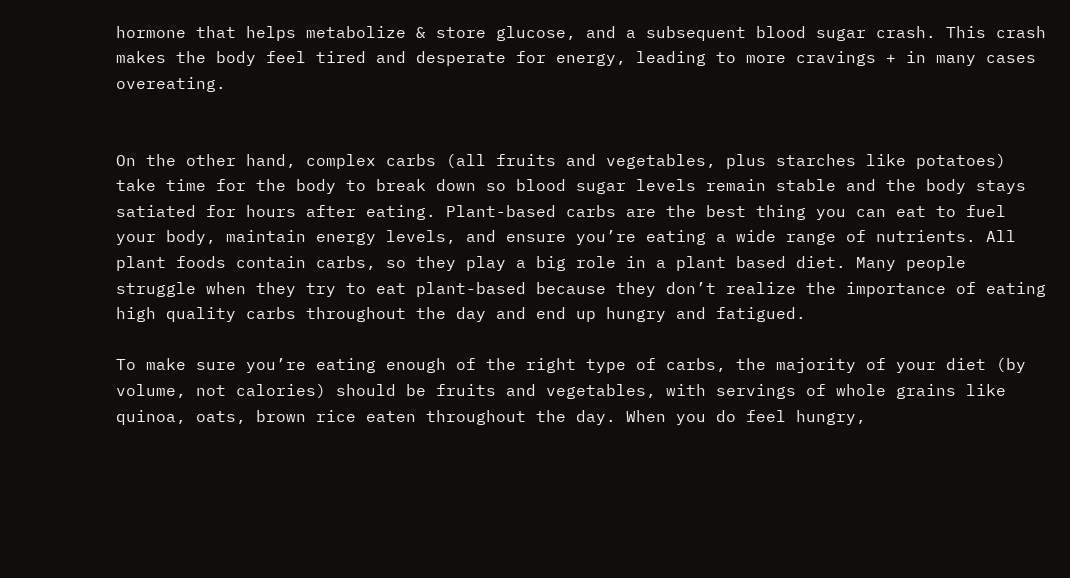hormone that helps metabolize & store glucose, and a subsequent blood sugar crash. This crash makes the body feel tired and desperate for energy, leading to more cravings + in many cases overeating.


On the other hand, complex carbs (all fruits and vegetables, plus starches like potatoes) take time for the body to break down so blood sugar levels remain stable and the body stays satiated for hours after eating. Plant-based carbs are the best thing you can eat to fuel your body, maintain energy levels, and ensure you’re eating a wide range of nutrients. All plant foods contain carbs, so they play a big role in a plant based diet. Many people struggle when they try to eat plant-based because they don’t realize the importance of eating high quality carbs throughout the day and end up hungry and fatigued.

To make sure you’re eating enough of the right type of carbs, the majority of your diet (by volume, not calories) should be fruits and vegetables, with servings of whole grains like quinoa, oats, brown rice eaten throughout the day. When you do feel hungry,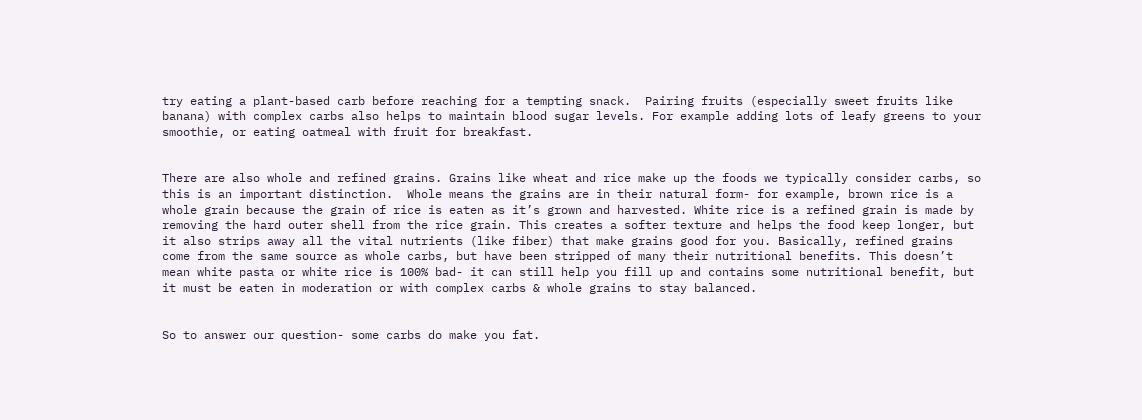try eating a plant-based carb before reaching for a tempting snack.  Pairing fruits (especially sweet fruits like banana) with complex carbs also helps to maintain blood sugar levels. For example adding lots of leafy greens to your smoothie, or eating oatmeal with fruit for breakfast.


There are also whole and refined grains. Grains like wheat and rice make up the foods we typically consider carbs, so this is an important distinction.  Whole means the grains are in their natural form- for example, brown rice is a whole grain because the grain of rice is eaten as it’s grown and harvested. White rice is a refined grain is made by removing the hard outer shell from the rice grain. This creates a softer texture and helps the food keep longer, but it also strips away all the vital nutrients (like fiber) that make grains good for you. Basically, refined grains come from the same source as whole carbs, but have been stripped of many their nutritional benefits. This doesn’t mean white pasta or white rice is 100% bad- it can still help you fill up and contains some nutritional benefit, but it must be eaten in moderation or with complex carbs & whole grains to stay balanced.


So to answer our question- some carbs do make you fat.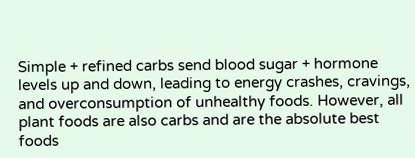Simple + refined carbs send blood sugar + hormone levels up and down, leading to energy crashes, cravings, and overconsumption of unhealthy foods. However, all plant foods are also carbs and are the absolute best foods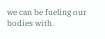we can be fueling our bodies with.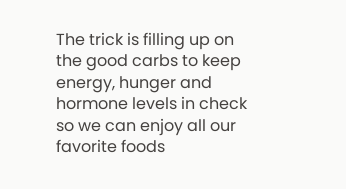The trick is filling up on the good carbs to keep energy, hunger and hormone levels in check so we can enjoy all our favorite foods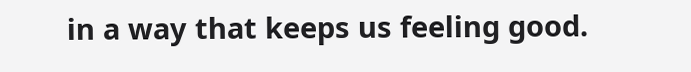in a way that keeps us feeling good.